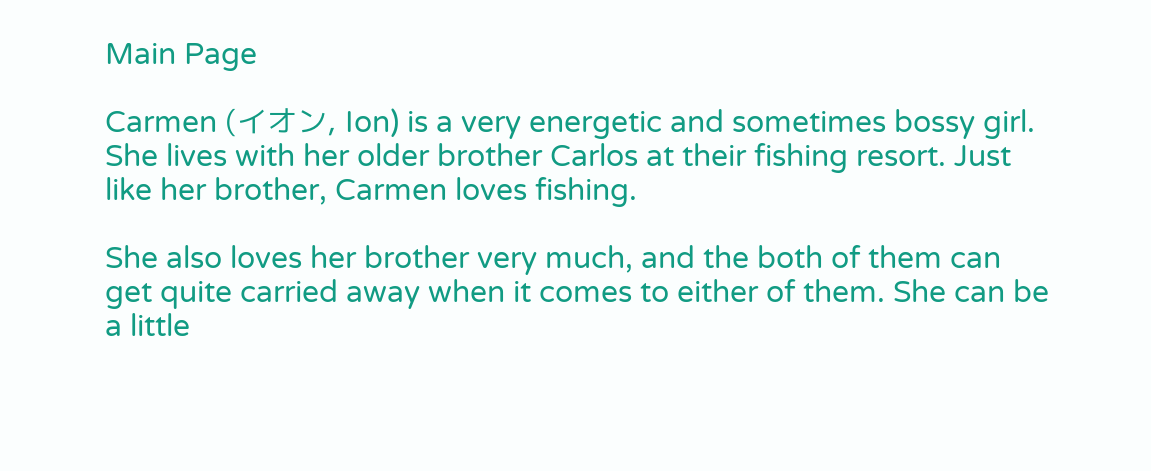Main Page

Carmen (イオン, Ion) is a very energetic and sometimes bossy girl. She lives with her older brother Carlos at their fishing resort. Just like her brother, Carmen loves fishing.

She also loves her brother very much, and the both of them can get quite carried away when it comes to either of them. She can be a little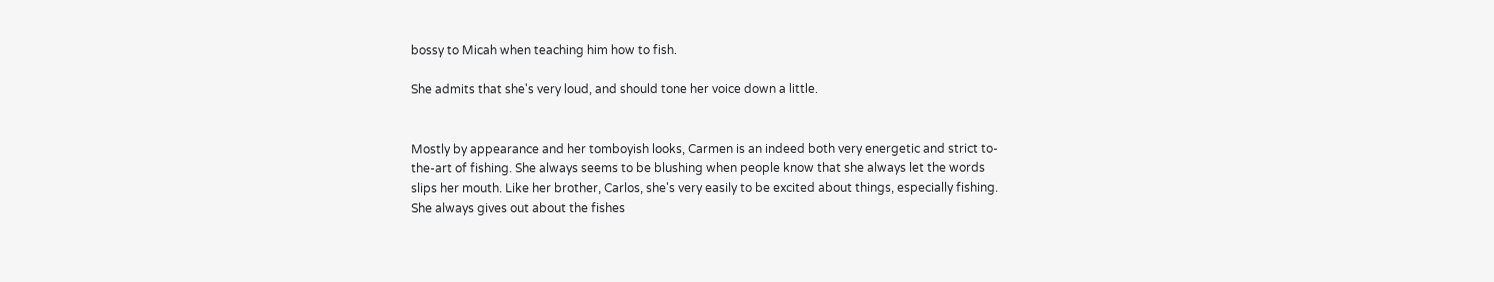bossy to Micah when teaching him how to fish.

She admits that she's very loud, and should tone her voice down a little.


Mostly by appearance and her tomboyish looks, Carmen is an indeed both very energetic and strict to-the-art of fishing. She always seems to be blushing when people know that she always let the words slips her mouth. Like her brother, Carlos, she's very easily to be excited about things, especially fishing. She always gives out about the fishes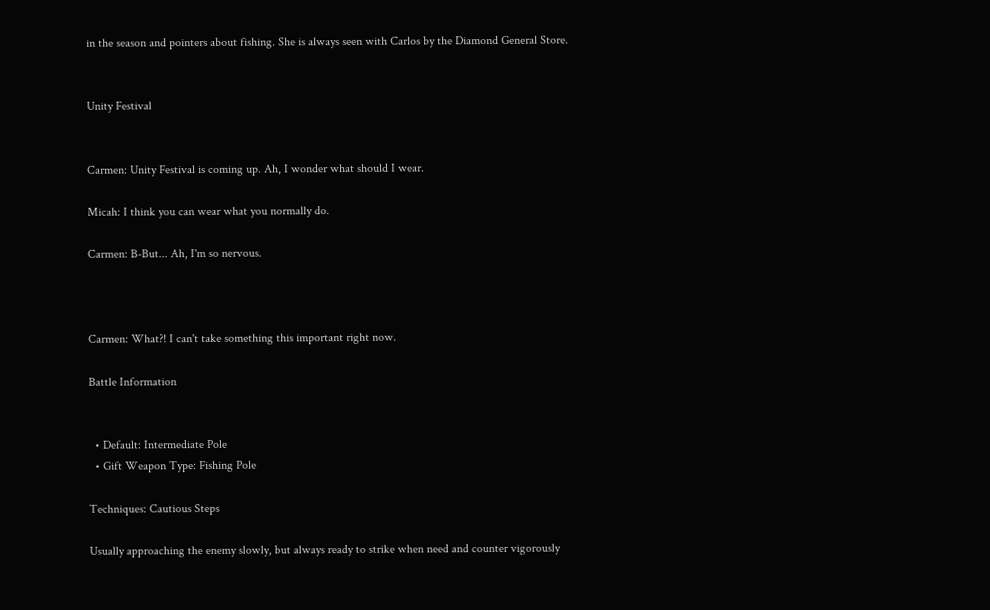in the season and pointers about fishing. She is always seen with Carlos by the Diamond General Store.


Unity Festival


Carmen: Unity Festival is coming up. Ah, I wonder what should I wear.

Micah: I think you can wear what you normally do.

Carmen: B-But... Ah, I'm so nervous.



Carmen: What?! I can't take something this important right now.

Battle Information


  • Default: Intermediate Pole
  • Gift Weapon Type: Fishing Pole

Techniques: Cautious Steps

Usually approaching the enemy slowly, but always ready to strike when need and counter vigorously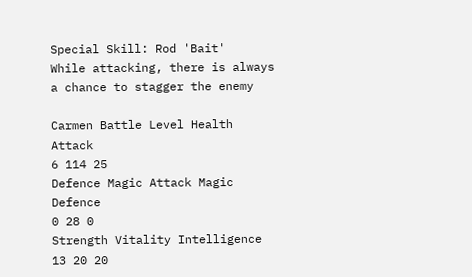Special Skill: Rod 'Bait'
While attacking, there is always a chance to stagger the enemy

Carmen Battle Level Health Attack
6 114 25
Defence Magic Attack Magic Defence
0 28 0
Strength Vitality Intelligence
13 20 20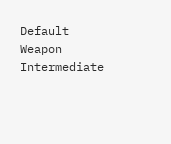Default Weapon Intermediate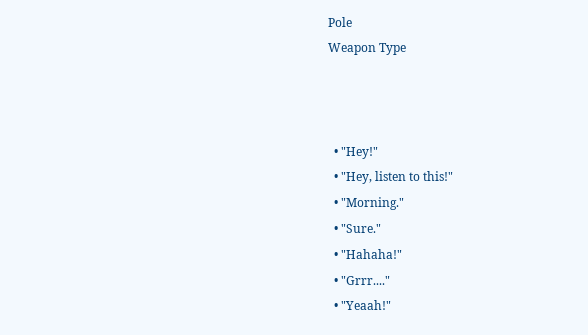Pole
Weapon Type



  • "Hey!"
  • "Hey, listen to this!"
  • "Morning."
  • "Sure."
  • "Hahaha!"
  • "Grrr...."
  • "Yeaah!"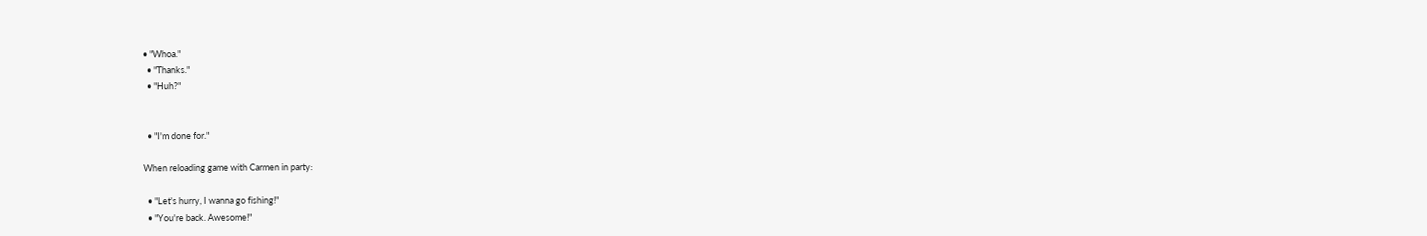• "Whoa."
  • "Thanks."
  • "Huh?"


  • "I'm done for."

When reloading game with Carmen in party:

  • "Let's hurry, I wanna go fishing!"
  • "You're back. Awesome!"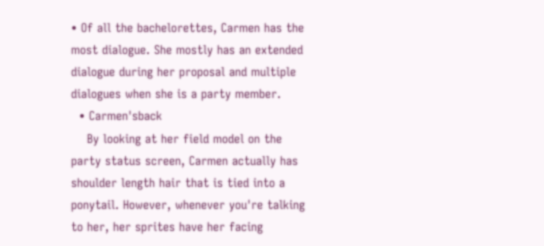• Of all the bachelorettes, Carmen has the most dialogue. She mostly has an extended dialogue during her proposal and multiple dialogues when she is a party member.
  • Carmen'sback
    By looking at her field model on the party status screen, Carmen actually has shoulder length hair that is tied into a ponytail. However, whenever you're talking to her, her sprites have her facing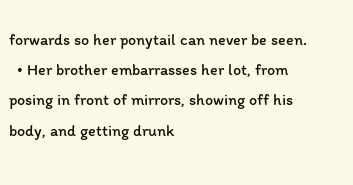forwards so her ponytail can never be seen.
  • Her brother embarrasses her lot, from posing in front of mirrors, showing off his body, and getting drunk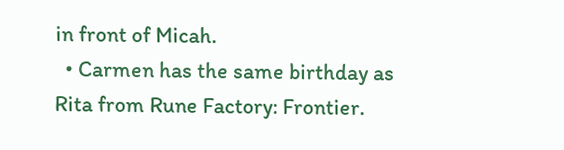in front of Micah.
  • Carmen has the same birthday as Rita from Rune Factory: Frontier.